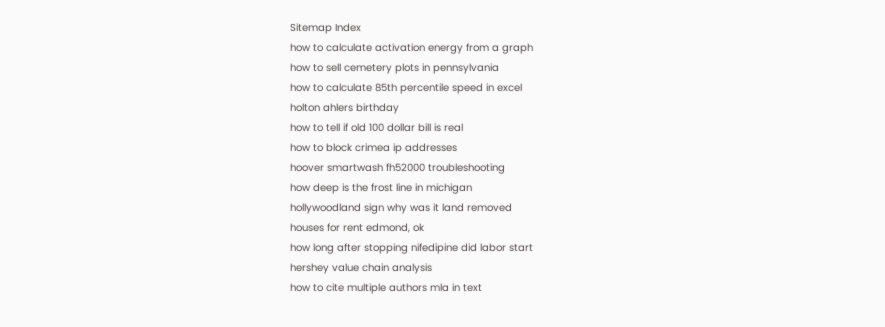Sitemap Index
how to calculate activation energy from a graph
how to sell cemetery plots in pennsylvania
how to calculate 85th percentile speed in excel
holton ahlers birthday
how to tell if old 100 dollar bill is real
how to block crimea ip addresses
hoover smartwash fh52000 troubleshooting
how deep is the frost line in michigan
hollywoodland sign why was it land removed
houses for rent edmond, ok
how long after stopping nifedipine did labor start
hershey value chain analysis
how to cite multiple authors mla in text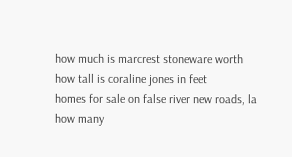how much is marcrest stoneware worth
how tall is coraline jones in feet
homes for sale on false river new roads, la
how many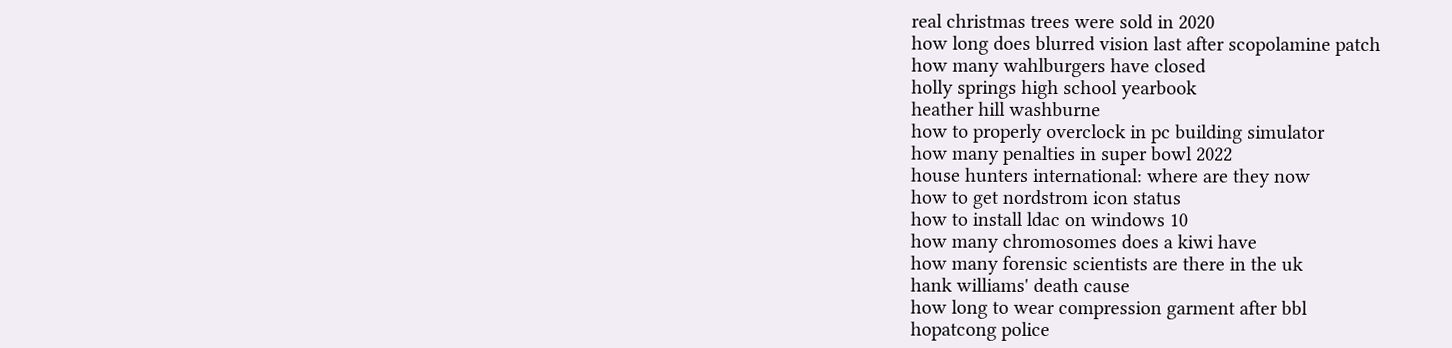real christmas trees were sold in 2020
how long does blurred vision last after scopolamine patch
how many wahlburgers have closed
holly springs high school yearbook
heather hill washburne
how to properly overclock in pc building simulator
how many penalties in super bowl 2022
house hunters international: where are they now
how to get nordstrom icon status
how to install ldac on windows 10
how many chromosomes does a kiwi have
how many forensic scientists are there in the uk
hank williams' death cause
how long to wear compression garment after bbl
hopatcong police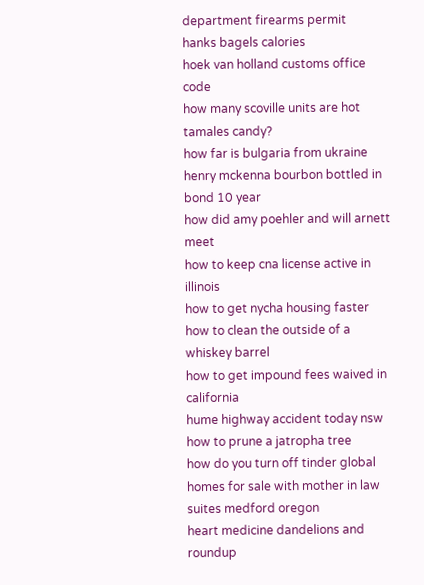department firearms permit
hanks bagels calories
hoek van holland customs office code
how many scoville units are hot tamales candy?
how far is bulgaria from ukraine
henry mckenna bourbon bottled in bond 10 year
how did amy poehler and will arnett meet
how to keep cna license active in illinois
how to get nycha housing faster
how to clean the outside of a whiskey barrel
how to get impound fees waived in california
hume highway accident today nsw
how to prune a jatropha tree
how do you turn off tinder global
homes for sale with mother in law suites medford oregon
heart medicine dandelions and roundup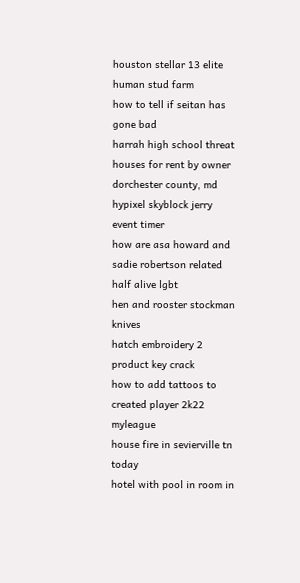houston stellar 13 elite
human stud farm
how to tell if seitan has gone bad
harrah high school threat
houses for rent by owner dorchester county, md
hypixel skyblock jerry event timer
how are asa howard and sadie robertson related
half alive lgbt
hen and rooster stockman knives
hatch embroidery 2 product key crack
how to add tattoos to created player 2k22 myleague
house fire in sevierville tn today
hotel with pool in room in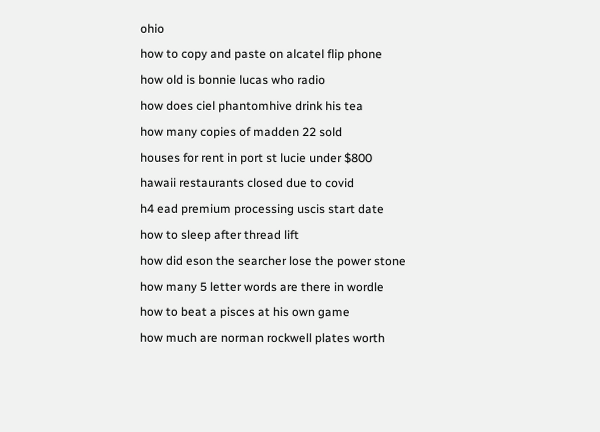ohio
how to copy and paste on alcatel flip phone
how old is bonnie lucas who radio
how does ciel phantomhive drink his tea
how many copies of madden 22 sold
houses for rent in port st lucie under $800
hawaii restaurants closed due to covid
h4 ead premium processing uscis start date
how to sleep after thread lift
how did eson the searcher lose the power stone
how many 5 letter words are there in wordle
how to beat a pisces at his own game
how much are norman rockwell plates worth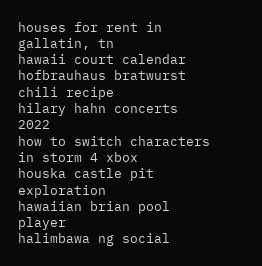houses for rent in gallatin, tn
hawaii court calendar
hofbrauhaus bratwurst chili recipe
hilary hahn concerts 2022
how to switch characters in storm 4 xbox
houska castle pit exploration
hawaiian brian pool player
halimbawa ng social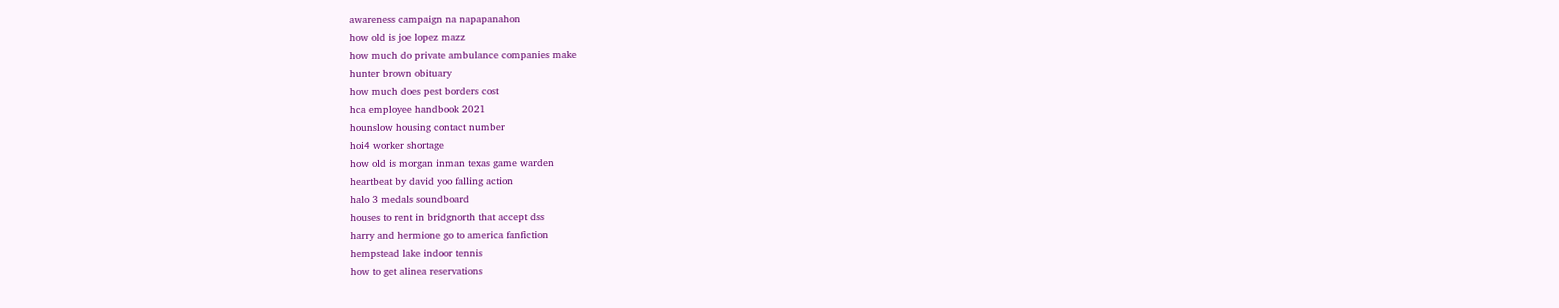awareness campaign na napapanahon
how old is joe lopez mazz
how much do private ambulance companies make
hunter brown obituary
how much does pest borders cost
hca employee handbook 2021
hounslow housing contact number
hoi4 worker shortage
how old is morgan inman texas game warden
heartbeat by david yoo falling action
halo 3 medals soundboard
houses to rent in bridgnorth that accept dss
harry and hermione go to america fanfiction
hempstead lake indoor tennis
how to get alinea reservations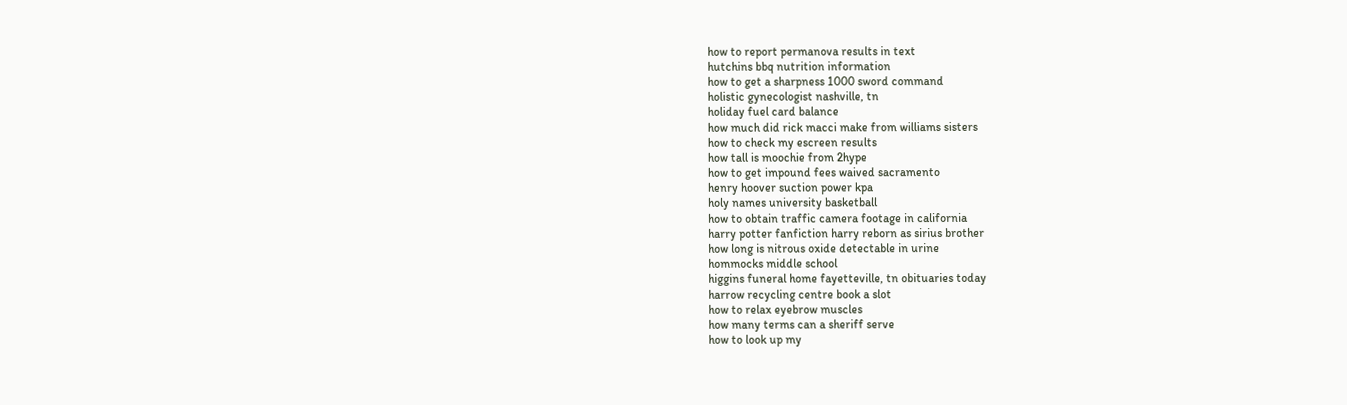how to report permanova results in text
hutchins bbq nutrition information
how to get a sharpness 1000 sword command
holistic gynecologist nashville, tn
holiday fuel card balance
how much did rick macci make from williams sisters
how to check my escreen results
how tall is moochie from 2hype
how to get impound fees waived sacramento
henry hoover suction power kpa
holy names university basketball
how to obtain traffic camera footage in california
harry potter fanfiction harry reborn as sirius brother
how long is nitrous oxide detectable in urine
hommocks middle school
higgins funeral home fayetteville, tn obituaries today
harrow recycling centre book a slot
how to relax eyebrow muscles
how many terms can a sheriff serve
how to look up my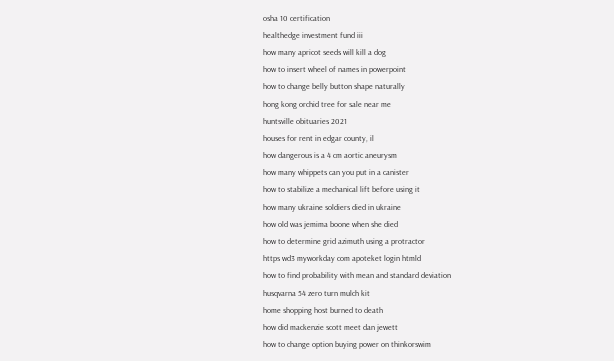osha 10 certification
healthedge investment fund iii
how many apricot seeds will kill a dog
how to insert wheel of names in powerpoint
how to change belly button shape naturally
hong kong orchid tree for sale near me
huntsville obituaries 2021
houses for rent in edgar county, il
how dangerous is a 4 cm aortic aneurysm
how many whippets can you put in a canister
how to stabilize a mechanical lift before using it
how many ukraine soldiers died in ukraine
how old was jemima boone when she died
how to determine grid azimuth using a protractor
https wd3 myworkday com apoteket login htmld
how to find probability with mean and standard deviation
husqvarna 54 zero turn mulch kit
home shopping host burned to death
how did mackenzie scott meet dan jewett
how to change option buying power on thinkorswim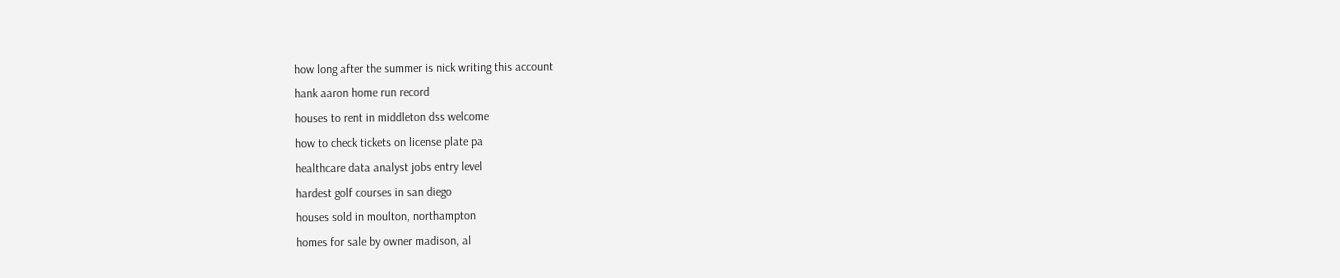how long after the summer is nick writing this account
hank aaron home run record
houses to rent in middleton dss welcome
how to check tickets on license plate pa
healthcare data analyst jobs entry level
hardest golf courses in san diego
houses sold in moulton, northampton
homes for sale by owner madison, al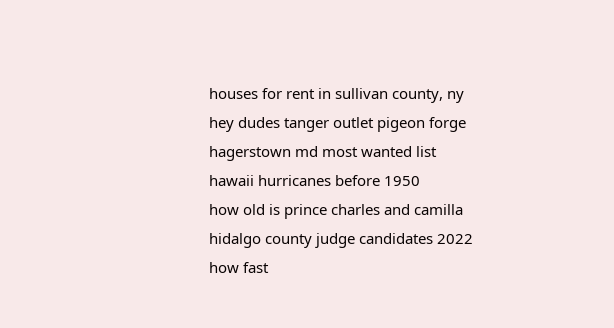houses for rent in sullivan county, ny
hey dudes tanger outlet pigeon forge
hagerstown md most wanted list
hawaii hurricanes before 1950
how old is prince charles and camilla
hidalgo county judge candidates 2022
how fast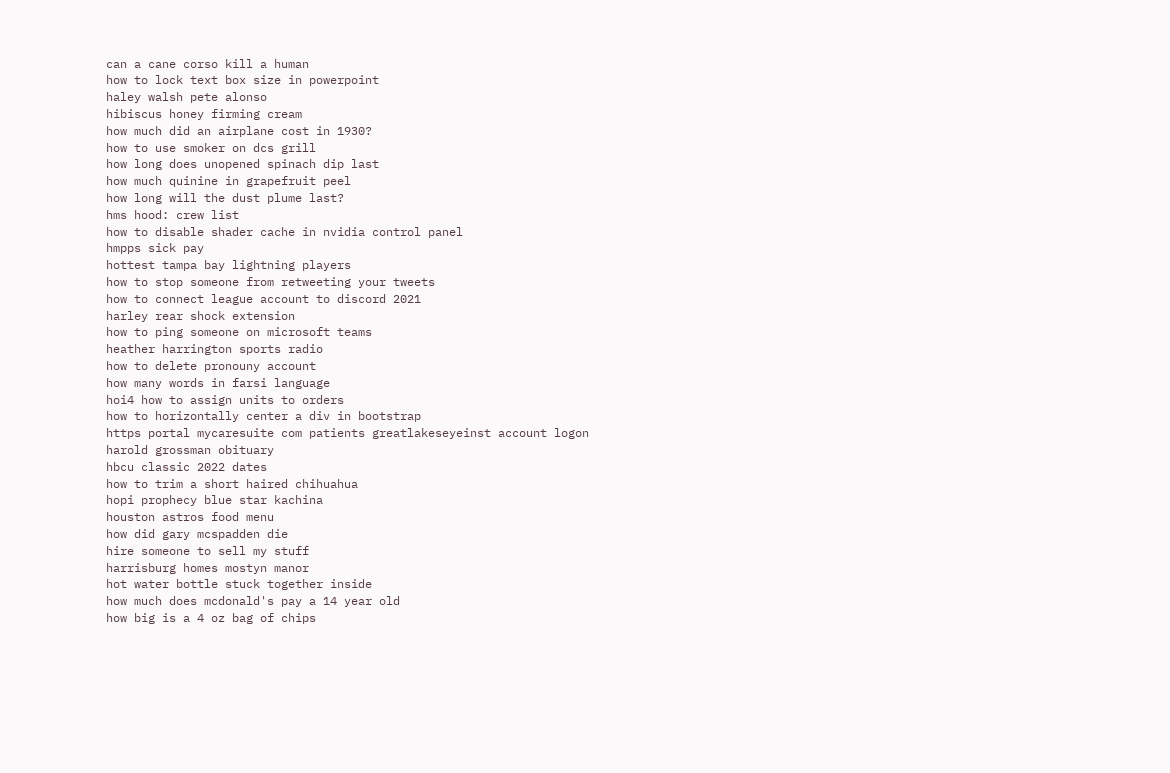can a cane corso kill a human
how to lock text box size in powerpoint
haley walsh pete alonso
hibiscus honey firming cream
how much did an airplane cost in 1930?
how to use smoker on dcs grill
how long does unopened spinach dip last
how much quinine in grapefruit peel
how long will the dust plume last?
hms hood: crew list
how to disable shader cache in nvidia control panel
hmpps sick pay
hottest tampa bay lightning players
how to stop someone from retweeting your tweets
how to connect league account to discord 2021
harley rear shock extension
how to ping someone on microsoft teams
heather harrington sports radio
how to delete pronouny account
how many words in farsi language
hoi4 how to assign units to orders
how to horizontally center a div in bootstrap
https portal mycaresuite com patients greatlakeseyeinst account logon
harold grossman obituary
hbcu classic 2022 dates
how to trim a short haired chihuahua
hopi prophecy blue star kachina
houston astros food menu
how did gary mcspadden die
hire someone to sell my stuff
harrisburg homes mostyn manor
hot water bottle stuck together inside
how much does mcdonald's pay a 14 year old
how big is a 4 oz bag of chips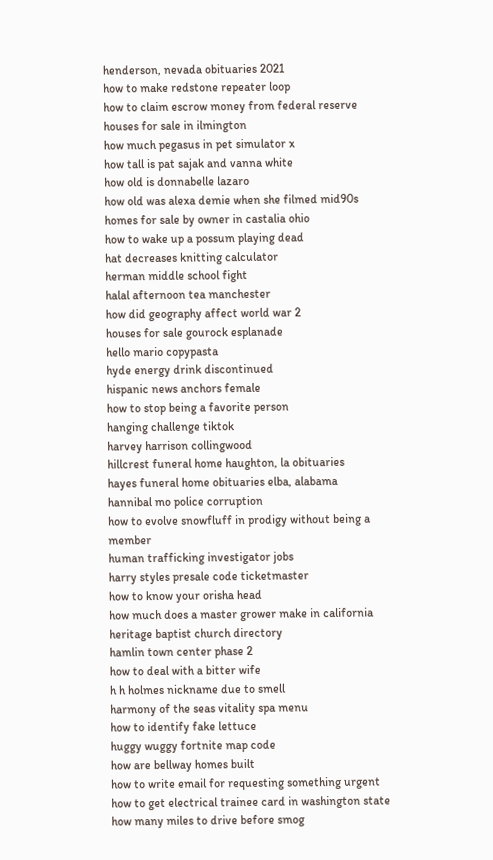henderson, nevada obituaries 2021
how to make redstone repeater loop
how to claim escrow money from federal reserve
houses for sale in ilmington
how much pegasus in pet simulator x
how tall is pat sajak and vanna white
how old is donnabelle lazaro
how old was alexa demie when she filmed mid90s
homes for sale by owner in castalia ohio
how to wake up a possum playing dead
hat decreases knitting calculator
herman middle school fight
halal afternoon tea manchester
how did geography affect world war 2
houses for sale gourock esplanade
hello mario copypasta
hyde energy drink discontinued
hispanic news anchors female
how to stop being a favorite person
hanging challenge tiktok
harvey harrison collingwood
hillcrest funeral home haughton, la obituaries
hayes funeral home obituaries elba, alabama
hannibal mo police corruption
how to evolve snowfluff in prodigy without being a member
human trafficking investigator jobs
harry styles presale code ticketmaster
how to know your orisha head
how much does a master grower make in california
heritage baptist church directory
hamlin town center phase 2
how to deal with a bitter wife
h h holmes nickname due to smell
harmony of the seas vitality spa menu
how to identify fake lettuce
huggy wuggy fortnite map code
how are bellway homes built
how to write email for requesting something urgent
how to get electrical trainee card in washington state
how many miles to drive before smog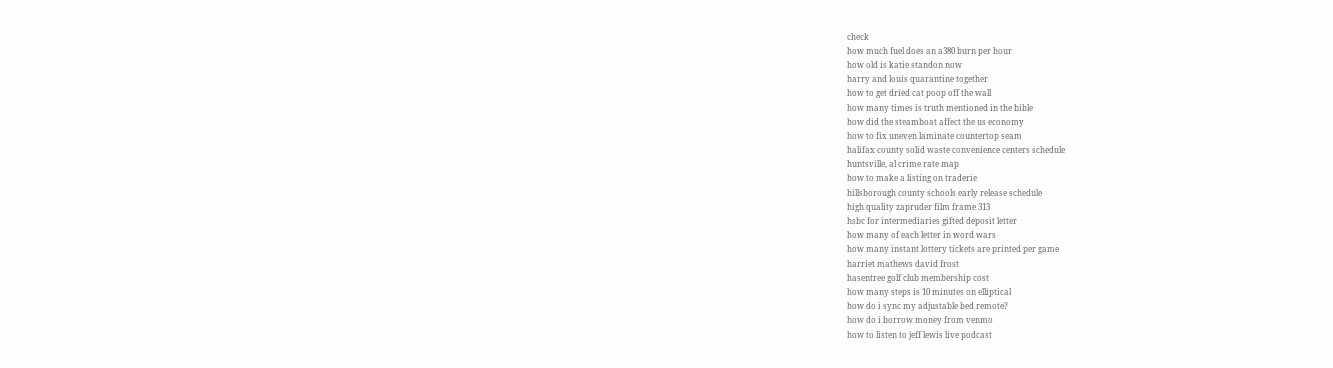check
how much fuel does an a380 burn per hour
how old is katie standon now
harry and louis quarantine together
how to get dried cat poop off the wall
how many times is truth mentioned in the bible
how did the steamboat affect the us economy
how to fix uneven laminate countertop seam
halifax county solid waste convenience centers schedule
huntsville, al crime rate map
how to make a listing on traderie
hillsborough county schools early release schedule
high quality zapruder film frame 313
hsbc for intermediaries gifted deposit letter
how many of each letter in word wars
how many instant lottery tickets are printed per game
harriet mathews david frost
hasentree golf club membership cost
how many steps is 10 minutes on elliptical
how do i sync my adjustable bed remote?
how do i borrow money from venmo
how to listen to jeff lewis live podcast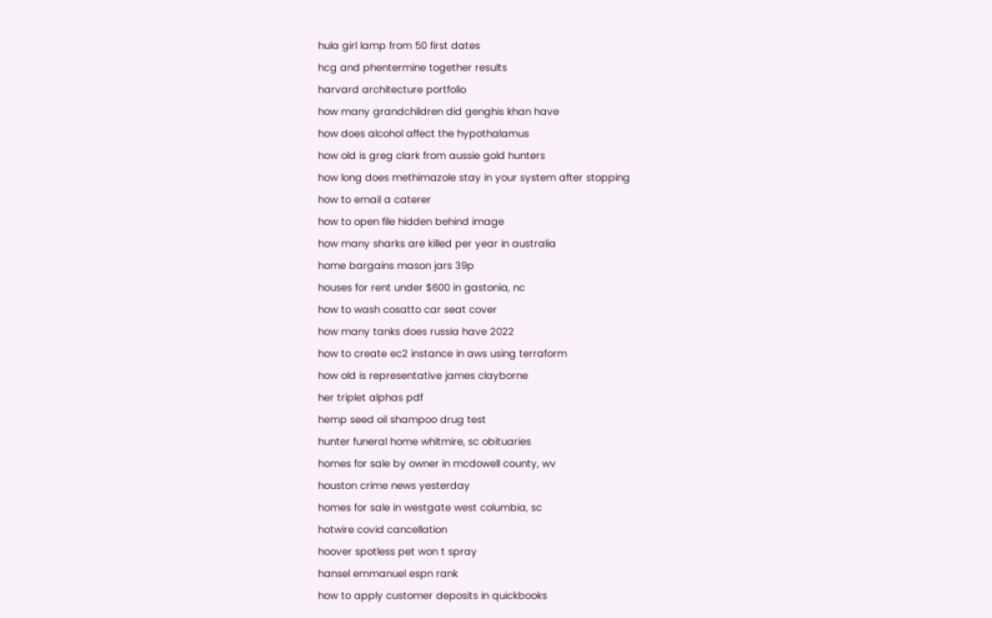hula girl lamp from 50 first dates
hcg and phentermine together results
harvard architecture portfolio
how many grandchildren did genghis khan have
how does alcohol affect the hypothalamus
how old is greg clark from aussie gold hunters
how long does methimazole stay in your system after stopping
how to email a caterer
how to open file hidden behind image
how many sharks are killed per year in australia
home bargains mason jars 39p
houses for rent under $600 in gastonia, nc
how to wash cosatto car seat cover
how many tanks does russia have 2022
how to create ec2 instance in aws using terraform
how old is representative james clayborne
her triplet alphas pdf
hemp seed oil shampoo drug test
hunter funeral home whitmire, sc obituaries
homes for sale by owner in mcdowell county, wv
houston crime news yesterday
homes for sale in westgate west columbia, sc
hotwire covid cancellation
hoover spotless pet won t spray
hansel emmanuel espn rank
how to apply customer deposits in quickbooks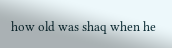how old was shaq when he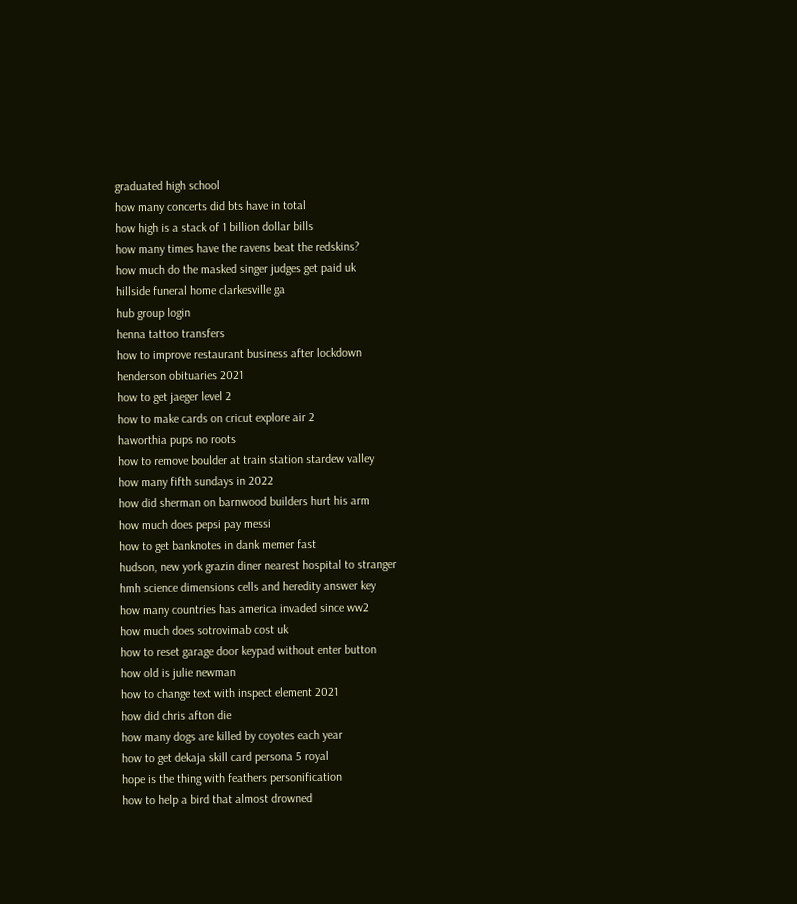graduated high school
how many concerts did bts have in total
how high is a stack of 1 billion dollar bills
how many times have the ravens beat the redskins?
how much do the masked singer judges get paid uk
hillside funeral home clarkesville ga
hub group login
henna tattoo transfers
how to improve restaurant business after lockdown
henderson obituaries 2021
how to get jaeger level 2
how to make cards on cricut explore air 2
haworthia pups no roots
how to remove boulder at train station stardew valley
how many fifth sundays in 2022
how did sherman on barnwood builders hurt his arm
how much does pepsi pay messi
how to get banknotes in dank memer fast
hudson, new york grazin diner nearest hospital to stranger
hmh science dimensions cells and heredity answer key
how many countries has america invaded since ww2
how much does sotrovimab cost uk
how to reset garage door keypad without enter button
how old is julie newman
how to change text with inspect element 2021
how did chris afton die
how many dogs are killed by coyotes each year
how to get dekaja skill card persona 5 royal
hope is the thing with feathers personification
how to help a bird that almost drowned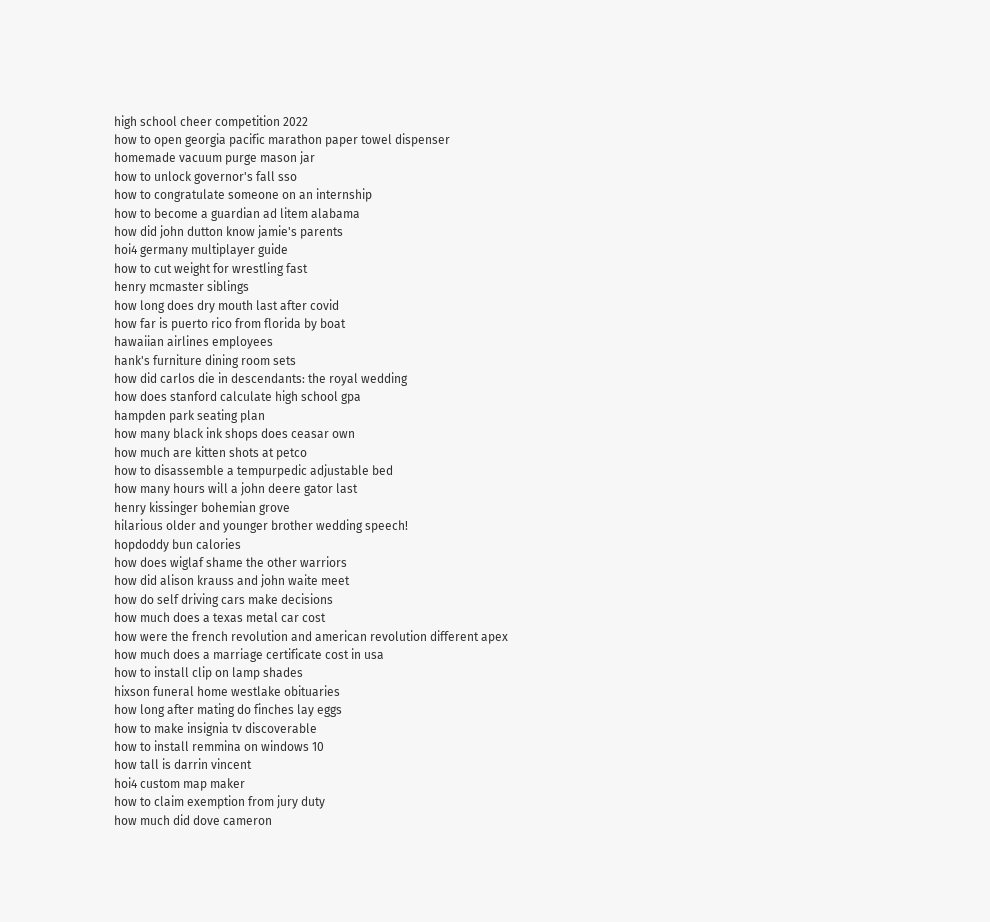high school cheer competition 2022
how to open georgia pacific marathon paper towel dispenser
homemade vacuum purge mason jar
how to unlock governor's fall sso
how to congratulate someone on an internship
how to become a guardian ad litem alabama
how did john dutton know jamie's parents
hoi4 germany multiplayer guide
how to cut weight for wrestling fast
henry mcmaster siblings
how long does dry mouth last after covid
how far is puerto rico from florida by boat
hawaiian airlines employees
hank's furniture dining room sets
how did carlos die in descendants: the royal wedding
how does stanford calculate high school gpa
hampden park seating plan
how many black ink shops does ceasar own
how much are kitten shots at petco
how to disassemble a tempurpedic adjustable bed
how many hours will a john deere gator last
henry kissinger bohemian grove
hilarious older and younger brother wedding speech!
hopdoddy bun calories
how does wiglaf shame the other warriors
how did alison krauss and john waite meet
how do self driving cars make decisions
how much does a texas metal car cost
how were the french revolution and american revolution different apex
how much does a marriage certificate cost in usa
how to install clip on lamp shades
hixson funeral home westlake obituaries
how long after mating do finches lay eggs
how to make insignia tv discoverable
how to install remmina on windows 10
how tall is darrin vincent
hoi4 custom map maker
how to claim exemption from jury duty
how much did dove cameron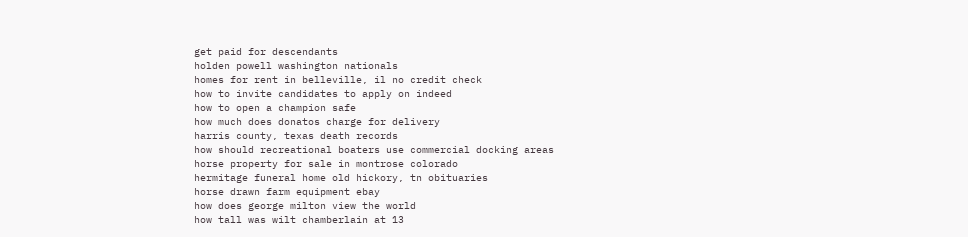get paid for descendants
holden powell washington nationals
homes for rent in belleville, il no credit check
how to invite candidates to apply on indeed
how to open a champion safe
how much does donatos charge for delivery
harris county, texas death records
how should recreational boaters use commercial docking areas
horse property for sale in montrose colorado
hermitage funeral home old hickory, tn obituaries
horse drawn farm equipment ebay
how does george milton view the world
how tall was wilt chamberlain at 13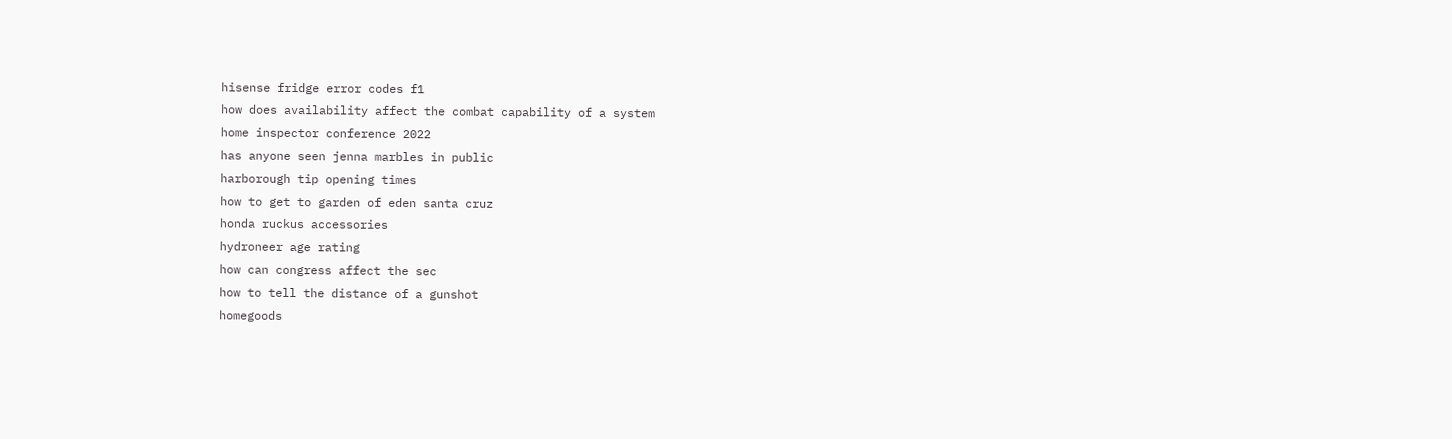hisense fridge error codes f1
how does availability affect the combat capability of a system
home inspector conference 2022
has anyone seen jenna marbles in public
harborough tip opening times
how to get to garden of eden santa cruz
honda ruckus accessories
hydroneer age rating
how can congress affect the sec
how to tell the distance of a gunshot
homegoods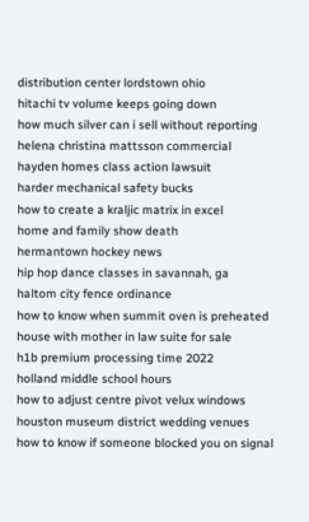distribution center lordstown ohio
hitachi tv volume keeps going down
how much silver can i sell without reporting
helena christina mattsson commercial
hayden homes class action lawsuit
harder mechanical safety bucks
how to create a kraljic matrix in excel
home and family show death
hermantown hockey news
hip hop dance classes in savannah, ga
haltom city fence ordinance
how to know when summit oven is preheated
house with mother in law suite for sale
h1b premium processing time 2022
holland middle school hours
how to adjust centre pivot velux windows
houston museum district wedding venues
how to know if someone blocked you on signal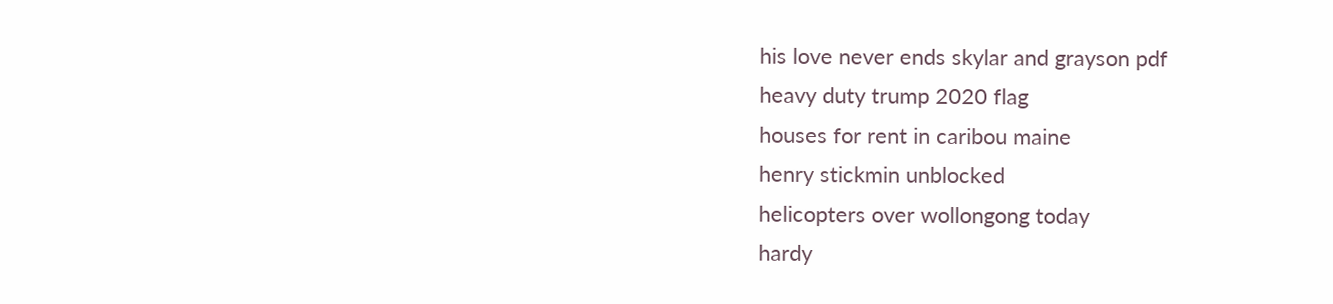his love never ends skylar and grayson pdf
heavy duty trump 2020 flag
houses for rent in caribou maine
henry stickmin unblocked
helicopters over wollongong today
hardy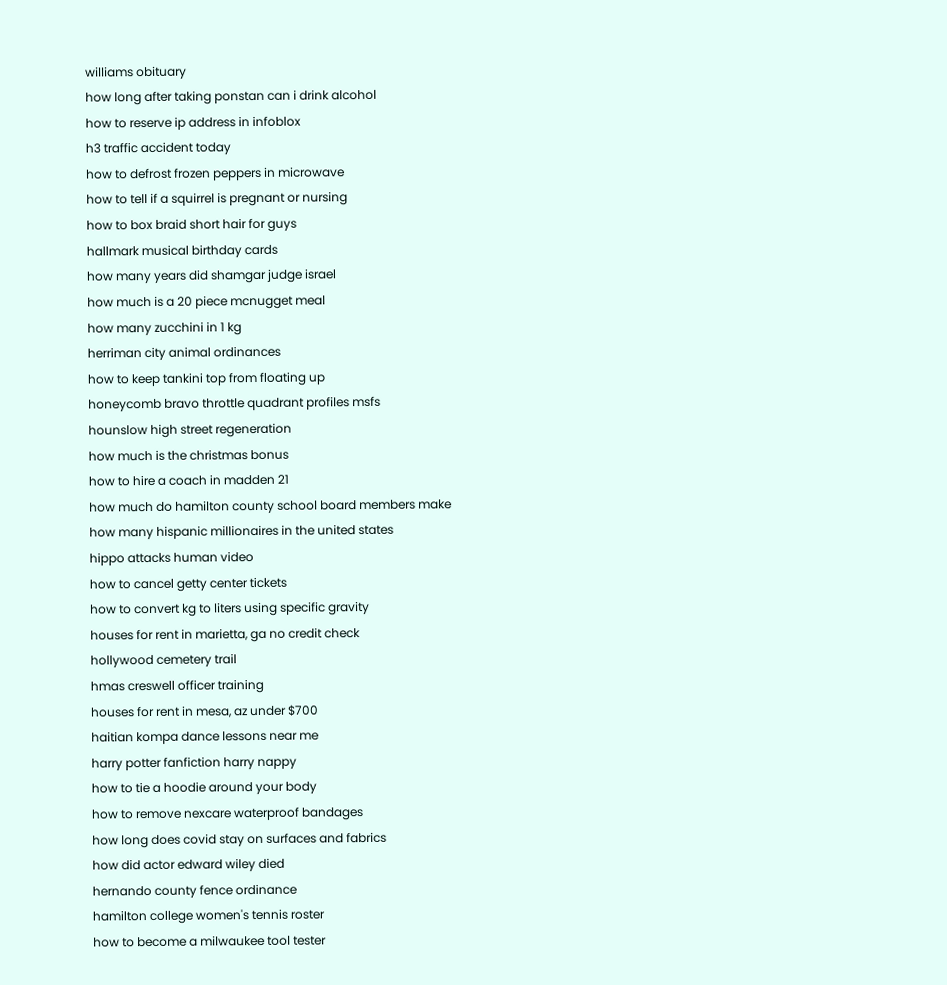williams obituary
how long after taking ponstan can i drink alcohol
how to reserve ip address in infoblox
h3 traffic accident today
how to defrost frozen peppers in microwave
how to tell if a squirrel is pregnant or nursing
how to box braid short hair for guys
hallmark musical birthday cards
how many years did shamgar judge israel
how much is a 20 piece mcnugget meal
how many zucchini in 1 kg
herriman city animal ordinances
how to keep tankini top from floating up
honeycomb bravo throttle quadrant profiles msfs
hounslow high street regeneration
how much is the christmas bonus
how to hire a coach in madden 21
how much do hamilton county school board members make
how many hispanic millionaires in the united states
hippo attacks human video
how to cancel getty center tickets
how to convert kg to liters using specific gravity
houses for rent in marietta, ga no credit check
hollywood cemetery trail
hmas creswell officer training
houses for rent in mesa, az under $700
haitian kompa dance lessons near me
harry potter fanfiction harry nappy
how to tie a hoodie around your body
how to remove nexcare waterproof bandages
how long does covid stay on surfaces and fabrics
how did actor edward wiley died
hernando county fence ordinance
hamilton college women's tennis roster
how to become a milwaukee tool tester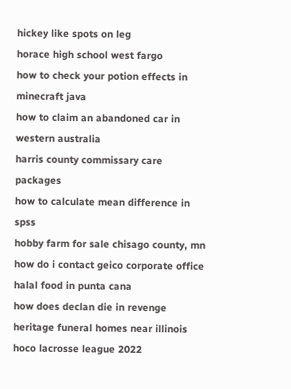hickey like spots on leg
horace high school west fargo
how to check your potion effects in minecraft java
how to claim an abandoned car in western australia
harris county commissary care packages
how to calculate mean difference in spss
hobby farm for sale chisago county, mn
how do i contact geico corporate office
halal food in punta cana
how does declan die in revenge
heritage funeral homes near illinois
hoco lacrosse league 2022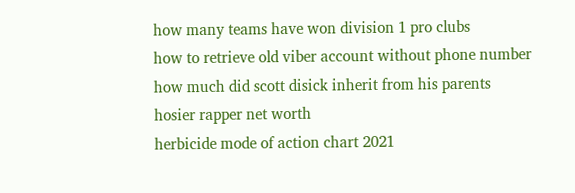how many teams have won division 1 pro clubs
how to retrieve old viber account without phone number
how much did scott disick inherit from his parents
hosier rapper net worth
herbicide mode of action chart 2021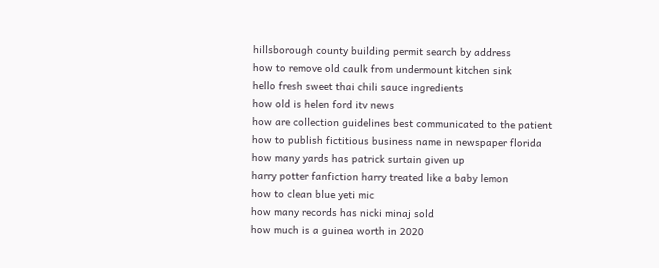hillsborough county building permit search by address
how to remove old caulk from undermount kitchen sink
hello fresh sweet thai chili sauce ingredients
how old is helen ford itv news
how are collection guidelines best communicated to the patient
how to publish fictitious business name in newspaper florida
how many yards has patrick surtain given up
harry potter fanfiction harry treated like a baby lemon
how to clean blue yeti mic
how many records has nicki minaj sold
how much is a guinea worth in 2020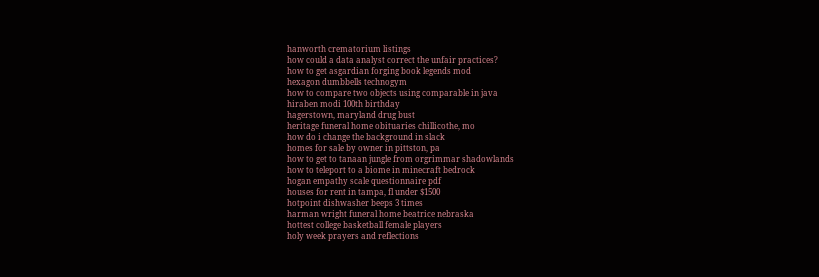hanworth crematorium listings
how could a data analyst correct the unfair practices?
how to get asgardian forging book legends mod
hexagon dumbbells technogym
how to compare two objects using comparable in java
hiraben modi 100th birthday
hagerstown, maryland drug bust
heritage funeral home obituaries chillicothe, mo
how do i change the background in slack
homes for sale by owner in pittston, pa
how to get to tanaan jungle from orgrimmar shadowlands
how to teleport to a biome in minecraft bedrock
hogan empathy scale questionnaire pdf
houses for rent in tampa, fl under $1500
hotpoint dishwasher beeps 3 times
harman wright funeral home beatrice nebraska
hottest college basketball female players
holy week prayers and reflections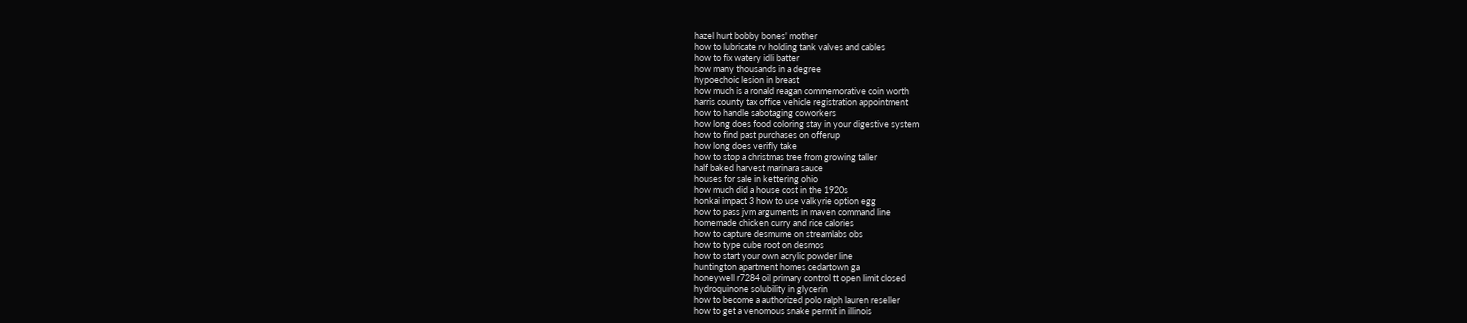hazel hurt bobby bones' mother
how to lubricate rv holding tank valves and cables
how to fix watery idli batter
how many thousands in a degree
hypoechoic lesion in breast
how much is a ronald reagan commemorative coin worth
harris county tax office vehicle registration appointment
how to handle sabotaging coworkers
how long does food coloring stay in your digestive system
how to find past purchases on offerup
how long does verifly take
how to stop a christmas tree from growing taller
half baked harvest marinara sauce
houses for sale in kettering ohio
how much did a house cost in the 1920s
honkai impact 3 how to use valkyrie option egg
how to pass jvm arguments in maven command line
homemade chicken curry and rice calories
how to capture desmume on streamlabs obs
how to type cube root on desmos
how to start your own acrylic powder line
huntington apartment homes cedartown ga
honeywell r7284 oil primary control tt open limit closed
hydroquinone solubility in glycerin
how to become a authorized polo ralph lauren reseller
how to get a venomous snake permit in illinois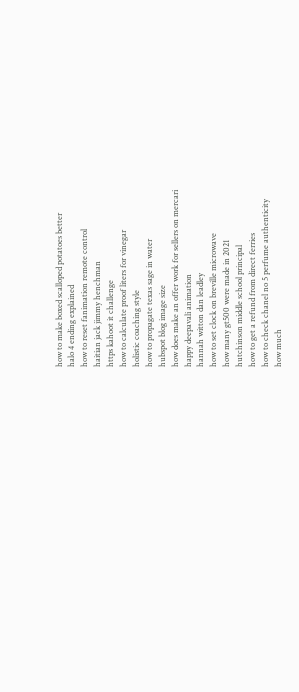how to make boxed scalloped potatoes better
halo 4 ending explained
how to reset fanimation remote control
haitian jack jimmy henchman
https kahoot it challenge
how to calculate proof liters for vinegar
holistic coaching style
how to propagate texas sage in water
hubspot blog image size
how does make an offer work for sellers on mercari
happy deepavali animation
hannah witton dan leadley
how to set clock on breville microwave
how many gt500 were made in 2021
hutchinson middle school principal
how to get a refund from direct ferries
how to check chanel no 5 perfume authenticity
how much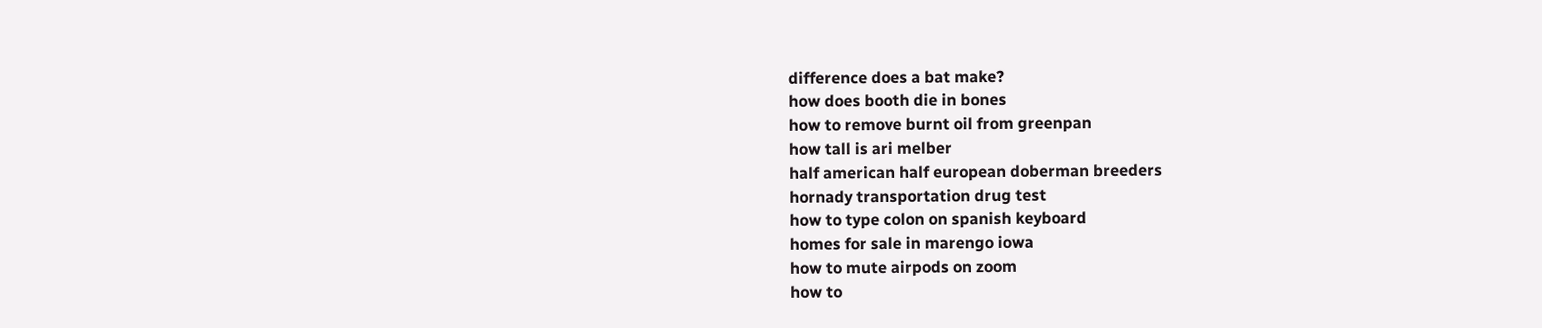difference does a bat make?
how does booth die in bones
how to remove burnt oil from greenpan
how tall is ari melber
half american half european doberman breeders
hornady transportation drug test
how to type colon on spanish keyboard
homes for sale in marengo iowa
how to mute airpods on zoom
how to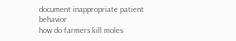document inappropriate patient behavior
how do farmers kill moles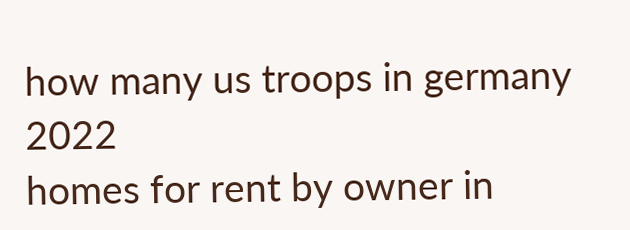how many us troops in germany 2022
homes for rent by owner in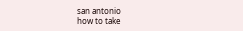san antonio
how to take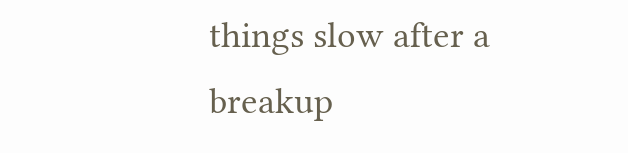things slow after a breakup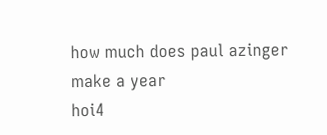how much does paul azinger make a year
hoi4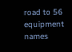road to 56 equipment names